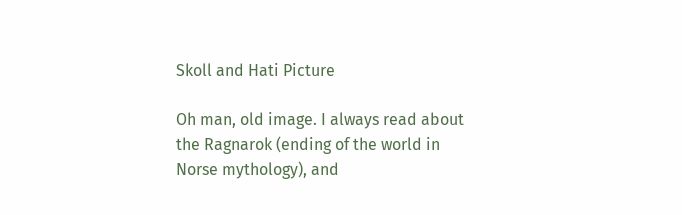Skoll and Hati Picture

Oh man, old image. I always read about the Ragnarok (ending of the world in Norse mythology), and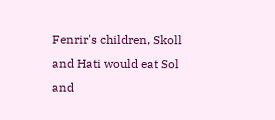Fenrir's children, Skoll and Hati would eat Sol and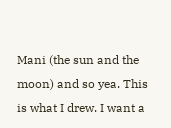Mani (the sun and the moon) and so yea. This is what I drew. I want a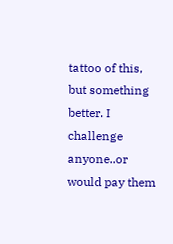tattoo of this, but something better. I challenge anyone..or would pay them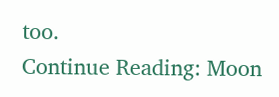too.
Continue Reading: Moon